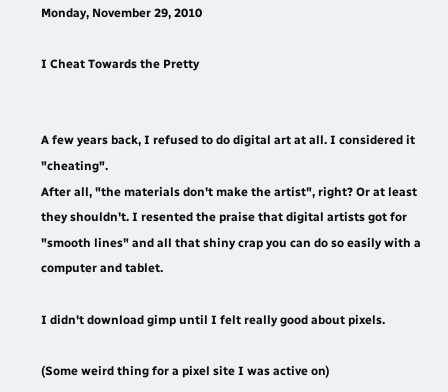Monday, November 29, 2010

I Cheat Towards the Pretty


A few years back, I refused to do digital art at all. I considered it "cheating".
After all, "the materials don't make the artist", right? Or at least they shouldn't. I resented the praise that digital artists got for "smooth lines" and all that shiny crap you can do so easily with a computer and tablet.

I didn't download gimp until I felt really good about pixels.

(Some weird thing for a pixel site I was active on)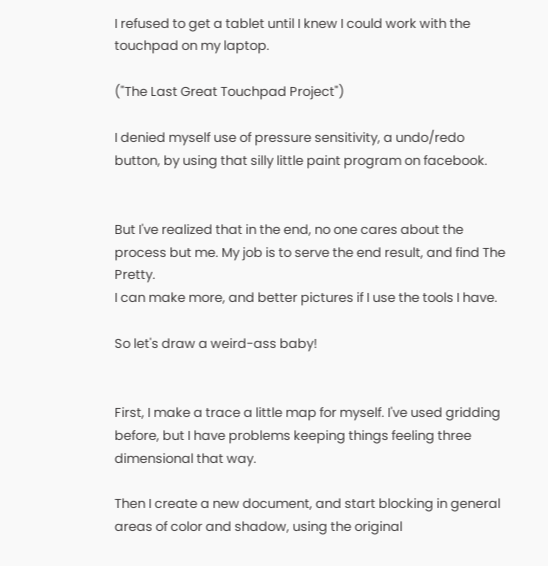I refused to get a tablet until I knew I could work with the touchpad on my laptop.

("The Last Great Touchpad Project")

I denied myself use of pressure sensitivity, a undo/redo button, by using that silly little paint program on facebook.


But I've realized that in the end, no one cares about the process but me. My job is to serve the end result, and find The Pretty.
I can make more, and better pictures if I use the tools I have.

So let's draw a weird-ass baby!


First, I make a trace a little map for myself. I've used gridding before, but I have problems keeping things feeling three dimensional that way.

Then I create a new document, and start blocking in general areas of color and shadow, using the original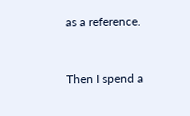as a reference.


Then I spend a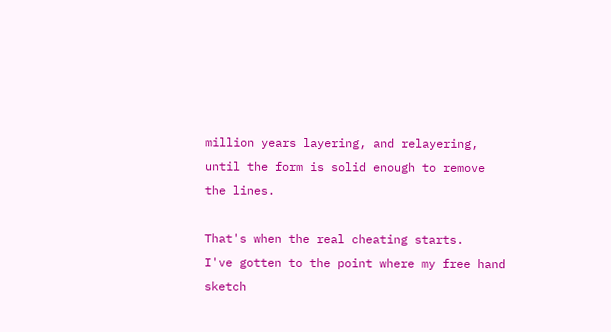million years layering, and relayering, until the form is solid enough to remove the lines.

That's when the real cheating starts.
I've gotten to the point where my free hand sketch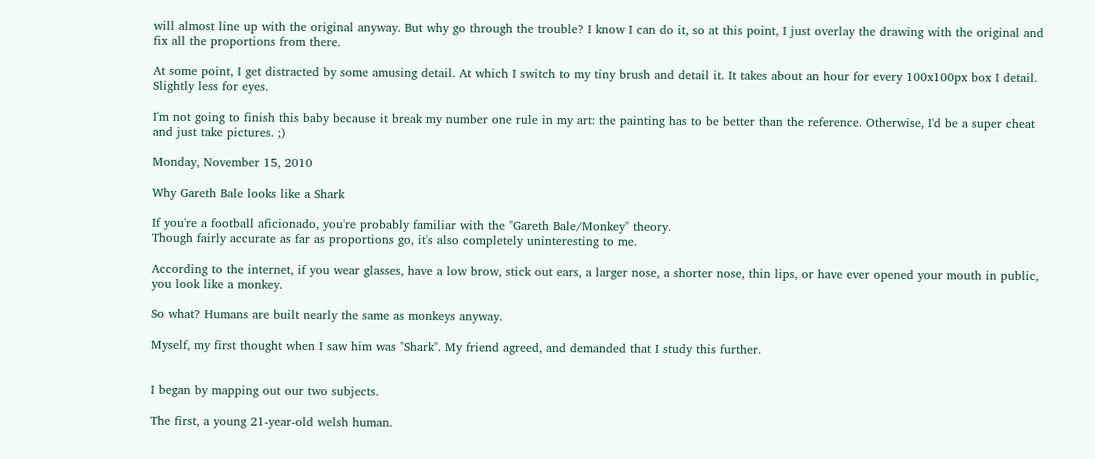will almost line up with the original anyway. But why go through the trouble? I know I can do it, so at this point, I just overlay the drawing with the original and fix all the proportions from there.

At some point, I get distracted by some amusing detail. At which I switch to my tiny brush and detail it. It takes about an hour for every 100x100px box I detail. Slightly less for eyes.

I'm not going to finish this baby because it break my number one rule in my art: the painting has to be better than the reference. Otherwise, I'd be a super cheat and just take pictures. ;)

Monday, November 15, 2010

Why Gareth Bale looks like a Shark

If you're a football aficionado, you're probably familiar with the "Gareth Bale/Monkey" theory.
Though fairly accurate as far as proportions go, it's also completely uninteresting to me.

According to the internet, if you wear glasses, have a low brow, stick out ears, a larger nose, a shorter nose, thin lips, or have ever opened your mouth in public, you look like a monkey.

So what? Humans are built nearly the same as monkeys anyway.

Myself, my first thought when I saw him was "Shark". My friend agreed, and demanded that I study this further.


I began by mapping out our two subjects.

The first, a young 21-year-old welsh human.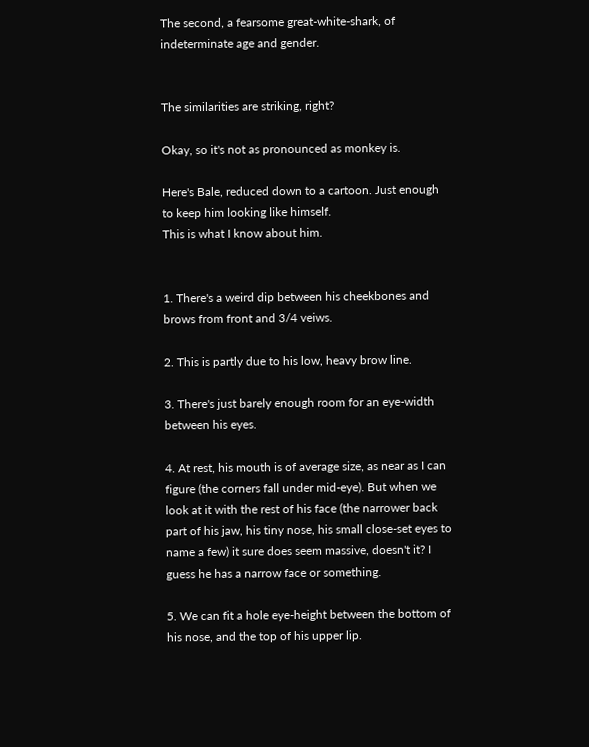The second, a fearsome great-white-shark, of indeterminate age and gender.


The similarities are striking, right?

Okay, so it's not as pronounced as monkey is.

Here's Bale, reduced down to a cartoon. Just enough to keep him looking like himself.
This is what I know about him.


1. There's a weird dip between his cheekbones and brows from front and 3/4 veiws.

2. This is partly due to his low, heavy brow line.

3. There's just barely enough room for an eye-width between his eyes.

4. At rest, his mouth is of average size, as near as I can figure (the corners fall under mid-eye). But when we look at it with the rest of his face (the narrower back part of his jaw, his tiny nose, his small close-set eyes to name a few) it sure does seem massive, doesn't it? I guess he has a narrow face or something.

5. We can fit a hole eye-height between the bottom of his nose, and the top of his upper lip.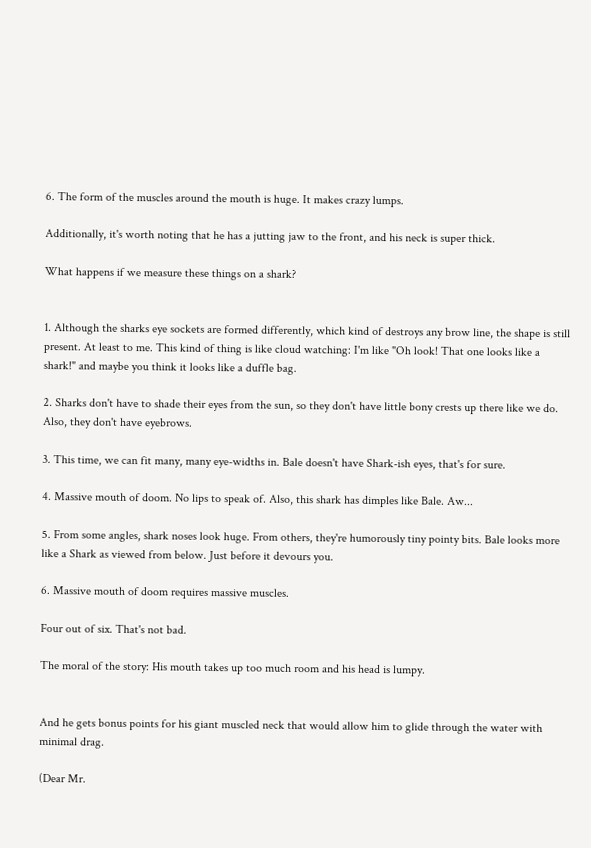6. The form of the muscles around the mouth is huge. It makes crazy lumps.

Additionally, it's worth noting that he has a jutting jaw to the front, and his neck is super thick.

What happens if we measure these things on a shark?


1. Although the sharks eye sockets are formed differently, which kind of destroys any brow line, the shape is still present. At least to me. This kind of thing is like cloud watching: I'm like "Oh look! That one looks like a shark!" and maybe you think it looks like a duffle bag.

2. Sharks don't have to shade their eyes from the sun, so they don't have little bony crests up there like we do. Also, they don't have eyebrows.

3. This time, we can fit many, many eye-widths in. Bale doesn't have Shark-ish eyes, that's for sure.

4. Massive mouth of doom. No lips to speak of. Also, this shark has dimples like Bale. Aw...

5. From some angles, shark noses look huge. From others, they're humorously tiny pointy bits. Bale looks more like a Shark as viewed from below. Just before it devours you.

6. Massive mouth of doom requires massive muscles.

Four out of six. That's not bad.

The moral of the story: His mouth takes up too much room and his head is lumpy.


And he gets bonus points for his giant muscled neck that would allow him to glide through the water with minimal drag.

(Dear Mr.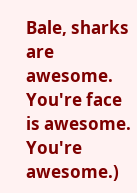Bale, sharks are awesome. You're face is awesome. You're awesome.)